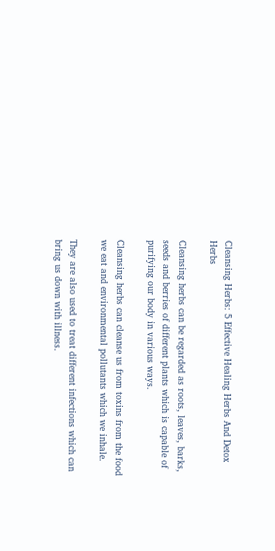Cleansing Herbs: 5 Effective Healing Herbs And Detox Herbs

Cleansing herbs can be regarded as roots, leaves, barks, seeds and berries of different plants which is capable of purifying our body in various ways.

Cleansing herbs can cleanse us from toxins from the food we eat and environmental pollutants which we inhale.

They are also used to treat different infections which can bring us down with illness.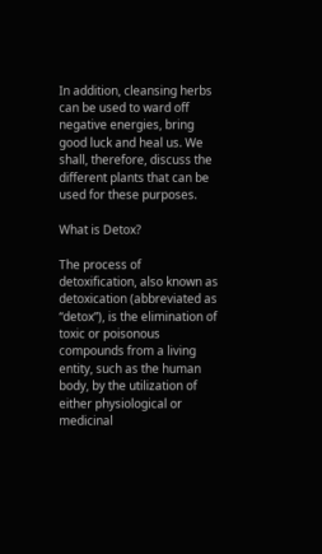In addition, cleansing herbs can be used to ward off negative energies, bring good luck and heal us. We shall, therefore, discuss the different plants that can be used for these purposes.

What is Detox?

The process of detoxification, also known as detoxication (abbreviated as “detox”), is the elimination of toxic or poisonous compounds from a living entity, such as the human body, by the utilization of either physiological or medicinal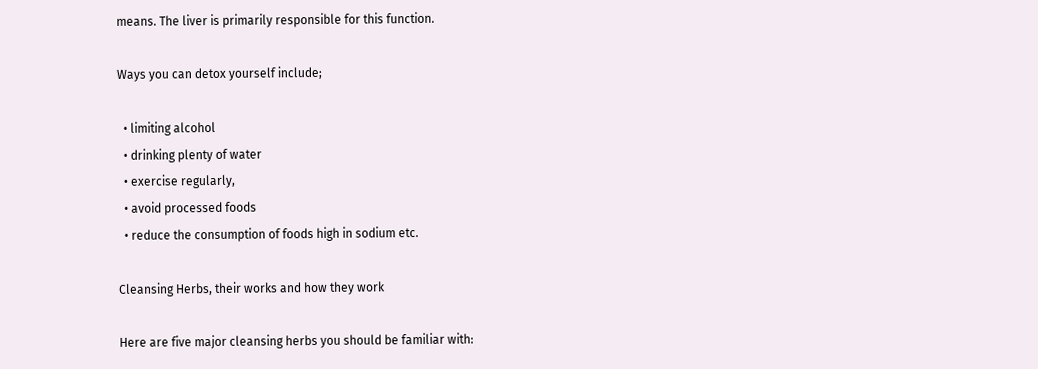means. The liver is primarily responsible for this function.

Ways you can detox yourself include;

  • limiting alcohol
  • drinking plenty of water
  • exercise regularly,
  • avoid processed foods
  • reduce the consumption of foods high in sodium etc.

Cleansing Herbs, their works and how they work

Here are five major cleansing herbs you should be familiar with: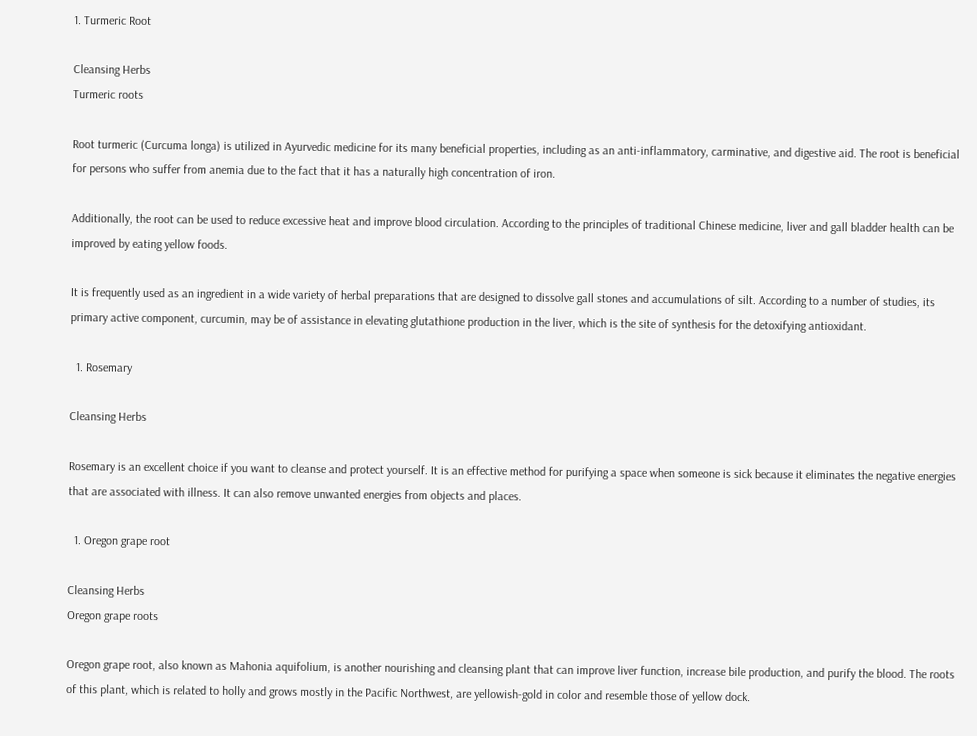1. Turmeric Root

Cleansing Herbs
Turmeric roots

Root turmeric (Curcuma longa) is utilized in Ayurvedic medicine for its many beneficial properties, including as an anti-inflammatory, carminative, and digestive aid. The root is beneficial for persons who suffer from anemia due to the fact that it has a naturally high concentration of iron.

Additionally, the root can be used to reduce excessive heat and improve blood circulation. According to the principles of traditional Chinese medicine, liver and gall bladder health can be improved by eating yellow foods.

It is frequently used as an ingredient in a wide variety of herbal preparations that are designed to dissolve gall stones and accumulations of silt. According to a number of studies, its primary active component, curcumin, may be of assistance in elevating glutathione production in the liver, which is the site of synthesis for the detoxifying antioxidant.

  1. Rosemary

Cleansing Herbs

Rosemary is an excellent choice if you want to cleanse and protect yourself. It is an effective method for purifying a space when someone is sick because it eliminates the negative energies that are associated with illness. It can also remove unwanted energies from objects and places.

  1. Oregon grape root

Cleansing Herbs
Oregon grape roots

Oregon grape root, also known as Mahonia aquifolium, is another nourishing and cleansing plant that can improve liver function, increase bile production, and purify the blood. The roots of this plant, which is related to holly and grows mostly in the Pacific Northwest, are yellowish-gold in color and resemble those of yellow dock.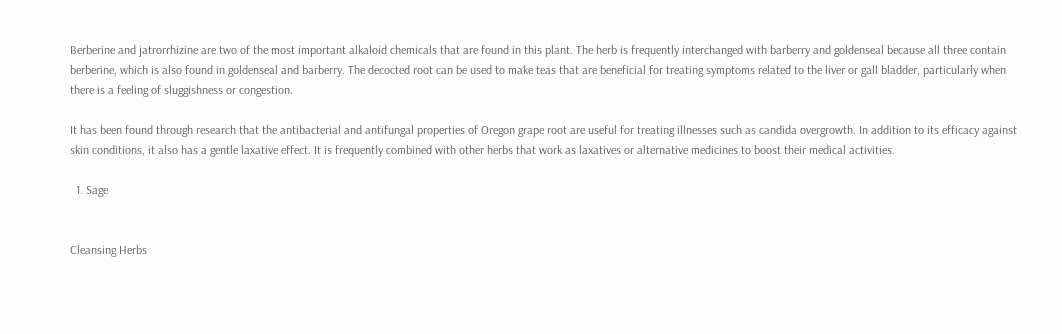Berberine and jatrorrhizine are two of the most important alkaloid chemicals that are found in this plant. The herb is frequently interchanged with barberry and goldenseal because all three contain berberine, which is also found in goldenseal and barberry. The decocted root can be used to make teas that are beneficial for treating symptoms related to the liver or gall bladder, particularly when there is a feeling of sluggishness or congestion.

It has been found through research that the antibacterial and antifungal properties of Oregon grape root are useful for treating illnesses such as candida overgrowth. In addition to its efficacy against skin conditions, it also has a gentle laxative effect. It is frequently combined with other herbs that work as laxatives or alternative medicines to boost their medical activities.

  1. Sage


Cleansing Herbs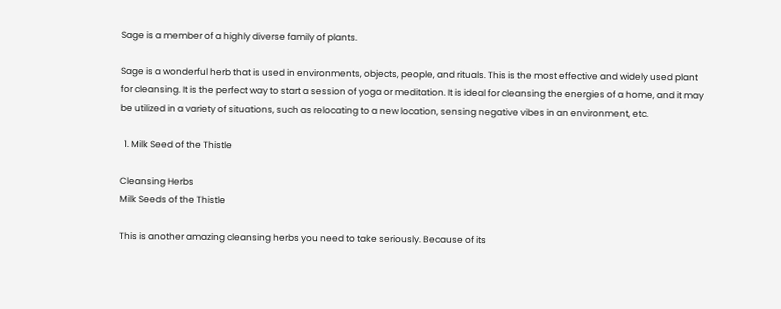Sage is a member of a highly diverse family of plants.

Sage is a wonderful herb that is used in environments, objects, people, and rituals. This is the most effective and widely used plant for cleansing. It is the perfect way to start a session of yoga or meditation. It is ideal for cleansing the energies of a home, and it may be utilized in a variety of situations, such as relocating to a new location, sensing negative vibes in an environment, etc.

  1. Milk Seed of the Thistle

Cleansing Herbs
Milk Seeds of the Thistle

This is another amazing cleansing herbs you need to take seriously. Because of its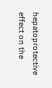hepatoprotective effect on the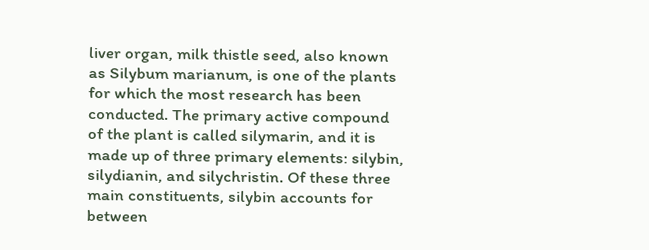liver organ, milk thistle seed, also known as Silybum marianum, is one of the plants for which the most research has been conducted. The primary active compound of the plant is called silymarin, and it is made up of three primary elements: silybin, silydianin, and silychristin. Of these three main constituents, silybin accounts for between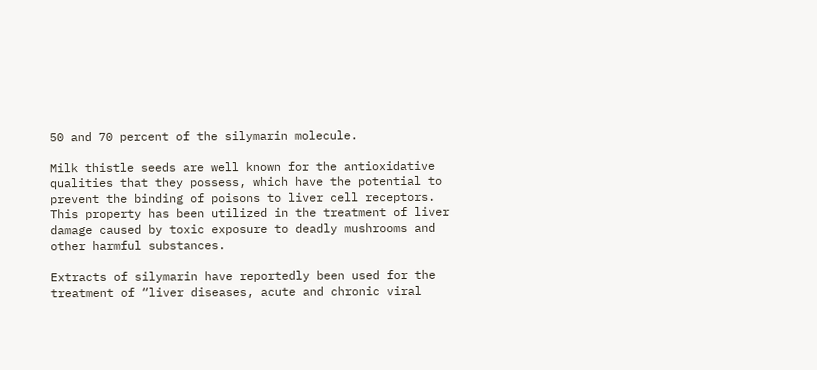50 and 70 percent of the silymarin molecule.

Milk thistle seeds are well known for the antioxidative qualities that they possess, which have the potential to prevent the binding of poisons to liver cell receptors. This property has been utilized in the treatment of liver damage caused by toxic exposure to deadly mushrooms and other harmful substances.

Extracts of silymarin have reportedly been used for the treatment of “liver diseases, acute and chronic viral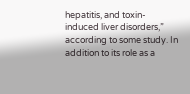hepatitis, and toxin-induced liver disorders,” according to some study. In addition to its role as a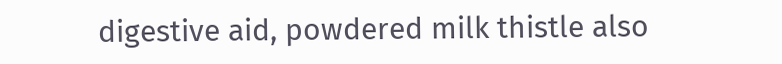digestive aid, powdered milk thistle also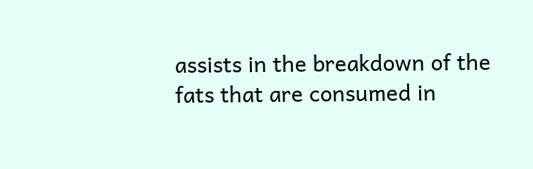assists in the breakdown of the fats that are consumed in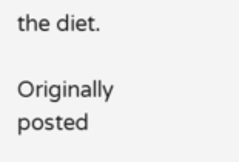the diet.

Originally posted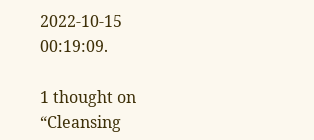2022-10-15 00:19:09.

1 thought on “Cleansing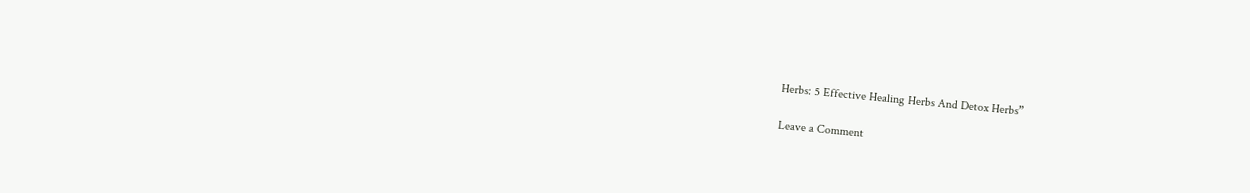Herbs: 5 Effective Healing Herbs And Detox Herbs”

Leave a Comment